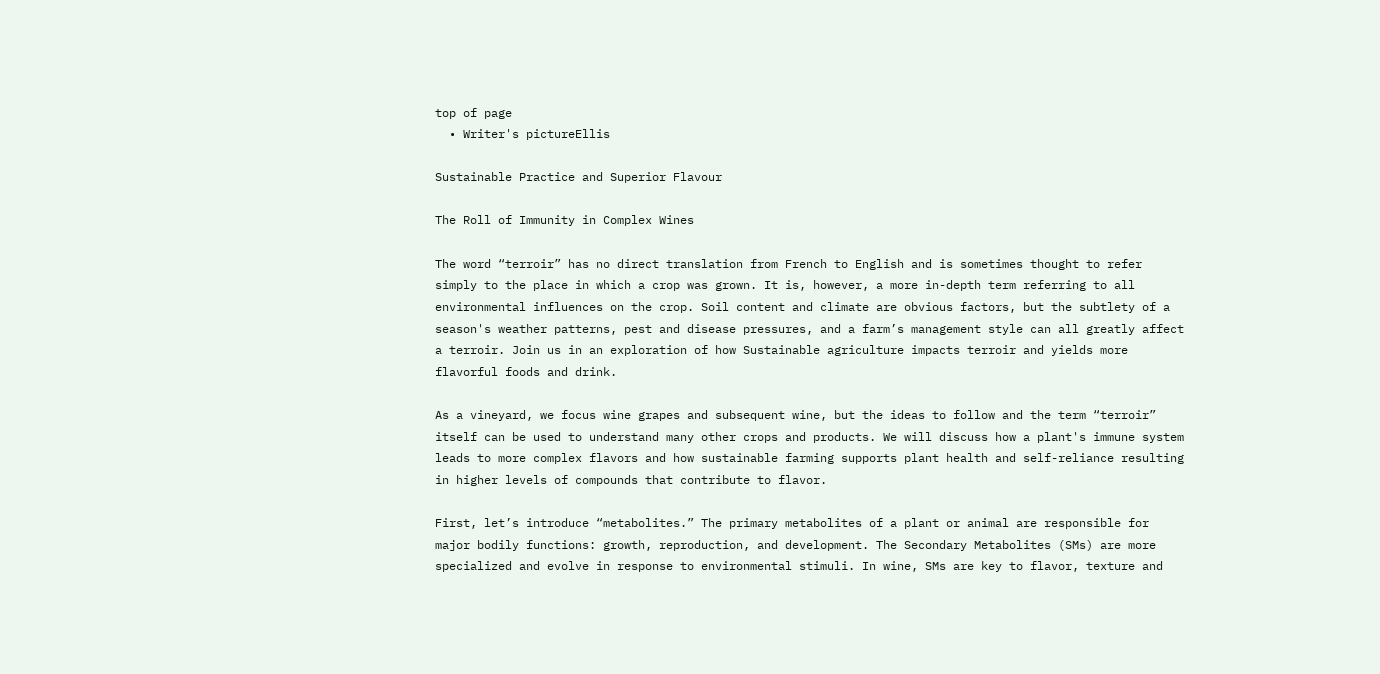top of page
  • Writer's pictureEllis

Sustainable Practice and Superior Flavour

The Roll of Immunity in Complex Wines

The word “terroir” has no direct translation from French to English and is sometimes thought to refer simply to the place in which a crop was grown. It is, however, a more in-depth term referring to all environmental influences on the crop. Soil content and climate are obvious factors, but the subtlety of a season's weather patterns, pest and disease pressures, and a farm’s management style can all greatly affect a terroir. Join us in an exploration of how Sustainable agriculture impacts terroir and yields more flavorful foods and drink.

As a vineyard, we focus wine grapes and subsequent wine, but the ideas to follow and the term “terroir” itself can be used to understand many other crops and products. We will discuss how a plant's immune system leads to more complex flavors and how sustainable farming supports plant health and self-reliance resulting in higher levels of compounds that contribute to flavor.

First, let’s introduce “metabolites.” The primary metabolites of a plant or animal are responsible for major bodily functions: growth, reproduction, and development. The Secondary Metabolites (SMs) are more specialized and evolve in response to environmental stimuli. In wine, SMs are key to flavor, texture and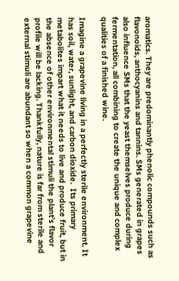aromatics. They are predominantly phenolic compounds such as flavonoids, anthocyanins and tannins. SMs generated in grapes also influence SMs that the yeast themselves produce during fermentation, all combining to create the unique and complex qualities of a finished wine.

Imagine a grapevine living in a perfectly sterile environment. It has soil, water, sunlight, and carbon dioxide.  Its primary metabolites impart what it needs to live and produce fruit, but in the absence of other environmental stimuli the plant’s flavor profile will be lacking. Thankfully, nature is far from sterile and external stimuli are abundant so when a common grapevine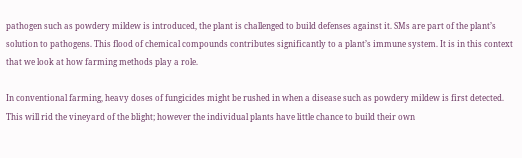pathogen such as powdery mildew is introduced, the plant is challenged to build defenses against it. SMs are part of the plant’s solution to pathogens. This flood of chemical compounds contributes significantly to a plant’s immune system. It is in this context that we look at how farming methods play a role.

In conventional farming, heavy doses of fungicides might be rushed in when a disease such as powdery mildew is first detected. This will rid the vineyard of the blight; however the individual plants have little chance to build their own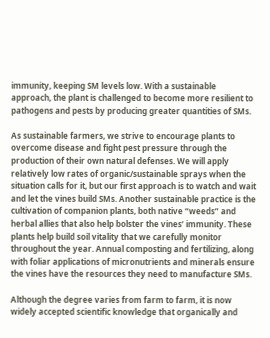immunity, keeping SM levels low. With a sustainable approach, the plant is challenged to become more resilient to pathogens and pests by producing greater quantities of SMs.

As sustainable farmers, we strive to encourage plants to overcome disease and fight pest pressure through the production of their own natural defenses. We will apply relatively low rates of organic/sustainable sprays when the situation calls for it, but our first approach is to watch and wait and let the vines build SMs. Another sustainable practice is the cultivation of companion plants, both native “weeds” and herbal allies that also help bolster the vines’ immunity. These plants help build soil vitality that we carefully monitor throughout the year. Annual composting and fertilizing, along with foliar applications of micronutrients and minerals ensure the vines have the resources they need to manufacture SMs.

Although the degree varies from farm to farm, it is now widely accepted scientific knowledge that organically and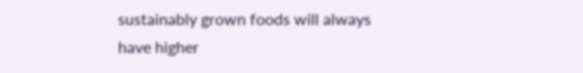sustainably grown foods will always have higher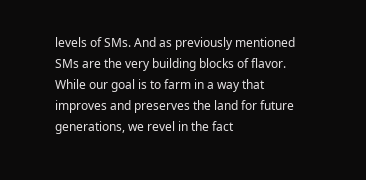levels of SMs. And as previously mentioned SMs are the very building blocks of flavor. While our goal is to farm in a way that improves and preserves the land for future generations, we revel in the fact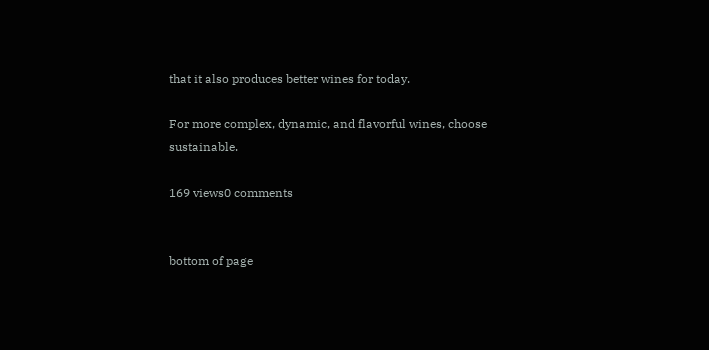that it also produces better wines for today.

For more complex, dynamic, and flavorful wines, choose sustainable.

169 views0 comments


bottom of page